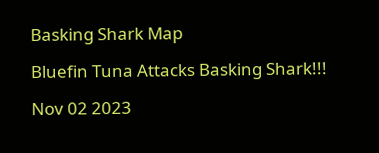Basking Shark Map

Bluefin Tuna Attacks Basking Shark!!!

Nov 02 2023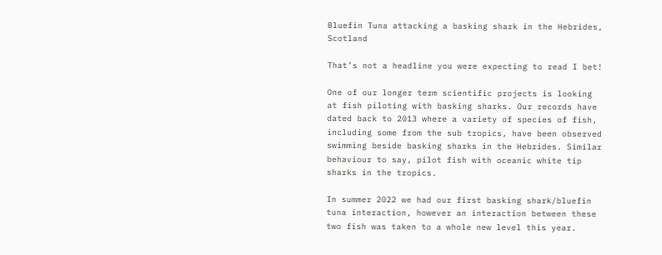Bluefin Tuna attacking a basking shark in the Hebrides, Scotland

That’s not a headline you were expecting to read I bet!

One of our longer term scientific projects is looking at fish piloting with basking sharks. Our records have dated back to 2013 where a variety of species of fish, including some from the sub tropics, have been observed swimming beside basking sharks in the Hebrides. Similar behaviour to say, pilot fish with oceanic white tip sharks in the tropics.

In summer 2022 we had our first basking shark/bluefin tuna interaction, however an interaction between these two fish was taken to a whole new level this year.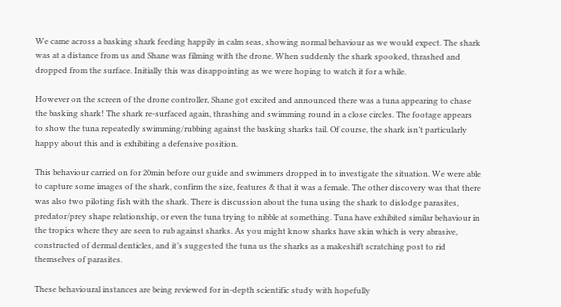We came across a basking shark feeding happily in calm seas, showing normal behaviour as we would expect. The shark was at a distance from us and Shane was filming with the drone. When suddenly the shark spooked, thrashed and dropped from the surface. Initially this was disappointing as we were hoping to watch it for a while.

However on the screen of the drone controller, Shane got excited and announced there was a tuna appearing to chase the basking shark! The shark re-surfaced again, thrashing and swimming round in a close circles. The footage appears to show the tuna repeatedly swimming/rubbing against the basking sharks tail. Of course, the shark isn’t particularly happy about this and is exhibiting a defensive position.

This behaviour carried on for 20min before our guide and swimmers dropped in to investigate the situation. We were able to capture some images of the shark, confirm the size, features & that it was a female. The other discovery was that there was also two piloting fish with the shark. There is discussion about the tuna using the shark to dislodge parasites, predator/prey shape relationship, or even the tuna trying to nibble at something. Tuna have exhibited similar behaviour in the tropics where they are seen to rub against sharks. As you might know sharks have skin which is very abrasive, constructed of dermal denticles, and it’s suggested the tuna us the sharks as a makeshift scratching post to rid themselves of parasites.

These behavioural instances are being reviewed for in-depth scientific study with hopefully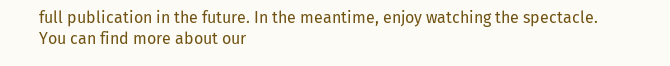full publication in the future. In the meantime, enjoy watching the spectacle. You can find more about our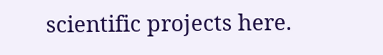scientific projects here.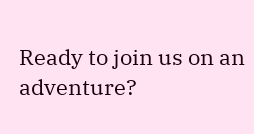Ready to join us on an adventure?